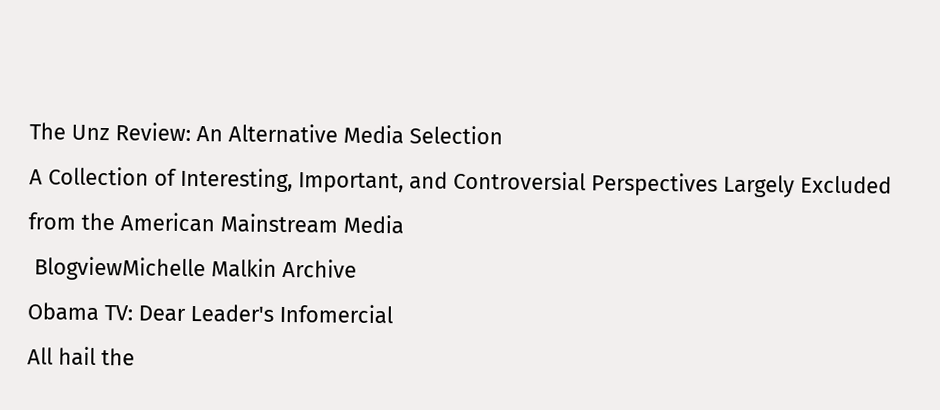The Unz Review: An Alternative Media Selection
A Collection of Interesting, Important, and Controversial Perspectives Largely Excluded from the American Mainstream Media
 BlogviewMichelle Malkin Archive
Obama TV: Dear Leader's Infomercial
All hail the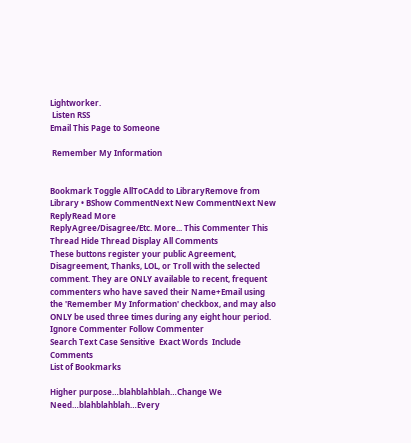Lightworker.
 Listen RSS
Email This Page to Someone

 Remember My Information


Bookmark Toggle AllToCAdd to LibraryRemove from Library • BShow CommentNext New CommentNext New ReplyRead More
ReplyAgree/Disagree/Etc. More... This Commenter This Thread Hide Thread Display All Comments
These buttons register your public Agreement, Disagreement, Thanks, LOL, or Troll with the selected comment. They are ONLY available to recent, frequent commenters who have saved their Name+Email using the 'Remember My Information' checkbox, and may also ONLY be used three times during any eight hour period.
Ignore Commenter Follow Commenter
Search Text Case Sensitive  Exact Words  Include Comments
List of Bookmarks

Higher purpose…blahblahblah…Change We Need…blahblahblah…Every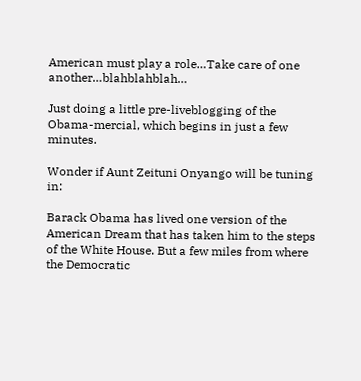American must play a role…Take care of one another…blahblahblah…

Just doing a little pre-liveblogging of the Obama-mercial, which begins in just a few minutes.

Wonder if Aunt Zeituni Onyango will be tuning in:

Barack Obama has lived one version of the American Dream that has taken him to the steps of the White House. But a few miles from where the Democratic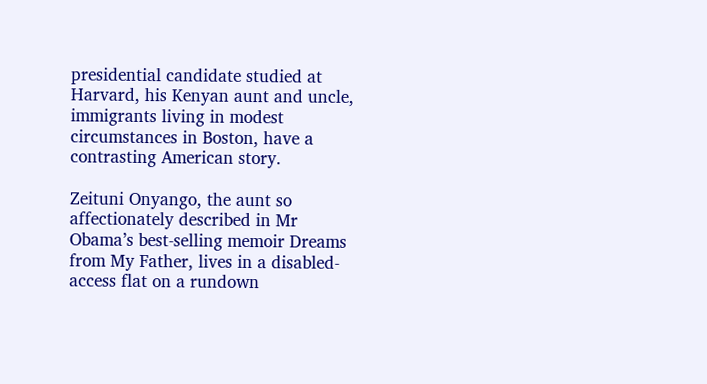presidential candidate studied at Harvard, his Kenyan aunt and uncle, immigrants living in modest circumstances in Boston, have a contrasting American story.

Zeituni Onyango, the aunt so affectionately described in Mr Obama’s best-selling memoir Dreams from My Father, lives in a disabled-access flat on a rundown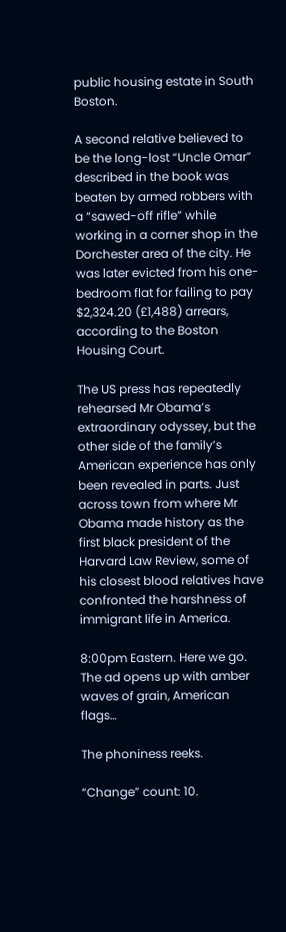public housing estate in South Boston.

A second relative believed to be the long-lost “Uncle Omar” described in the book was beaten by armed robbers with a “sawed-off rifle” while working in a corner shop in the Dorchester area of the city. He was later evicted from his one-bedroom flat for failing to pay $2,324.20 (£1,488) arrears, according to the Boston Housing Court.

The US press has repeatedly rehearsed Mr Obama’s extraordinary odyssey, but the other side of the family’s American experience has only been revealed in parts. Just across town from where Mr Obama made history as the first black president of the Harvard Law Review, some of his closest blood relatives have confronted the harshness of immigrant life in America.

8:00pm Eastern. Here we go. The ad opens up with amber waves of grain, American flags…

The phoniness reeks.

“Change” count: 10.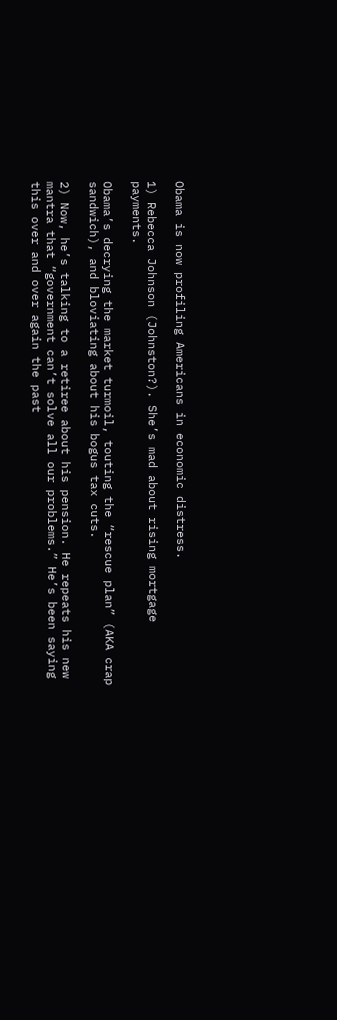Obama is now profiling Americans in economic distress.

1) Rebecca Johnson (Johnston?). She’s mad about rising mortgage payments.

Obama’s decrying the market turmoil, touting the “rescue plan” (AKA crap sandwich), and bloviating about his bogus tax cuts.

2) Now, he’s talking to a retiree about his pension. He repeats his new mantra that “government can’t solve all our problems.” He’s been saying this over and over again the past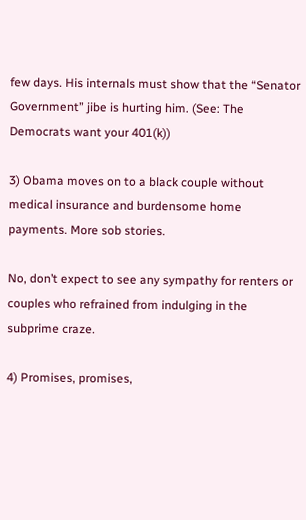few days. His internals must show that the “Senator Government” jibe is hurting him. (See: The Democrats want your 401(k))

3) Obama moves on to a black couple without medical insurance and burdensome home payments. More sob stories.

No, don’t expect to see any sympathy for renters or couples who refrained from indulging in the subprime craze.

4) Promises, promises,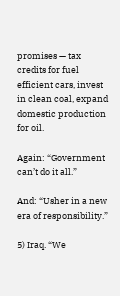promises — tax credits for fuel efficient cars, invest in clean coal, expand domestic production for oil.

Again: “Government can’t do it all.”

And: “Usher in a new era of responsibility.”

5) Iraq. “We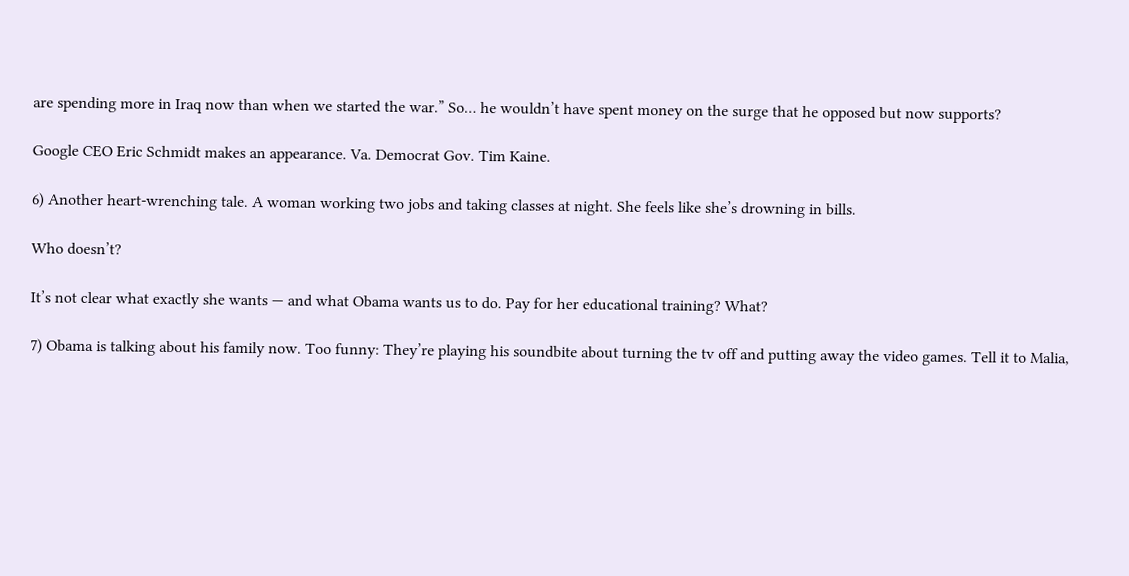are spending more in Iraq now than when we started the war.” So… he wouldn’t have spent money on the surge that he opposed but now supports?

Google CEO Eric Schmidt makes an appearance. Va. Democrat Gov. Tim Kaine.

6) Another heart-wrenching tale. A woman working two jobs and taking classes at night. She feels like she’s drowning in bills.

Who doesn’t?

It’s not clear what exactly she wants — and what Obama wants us to do. Pay for her educational training? What?

7) Obama is talking about his family now. Too funny: They’re playing his soundbite about turning the tv off and putting away the video games. Tell it to Malia,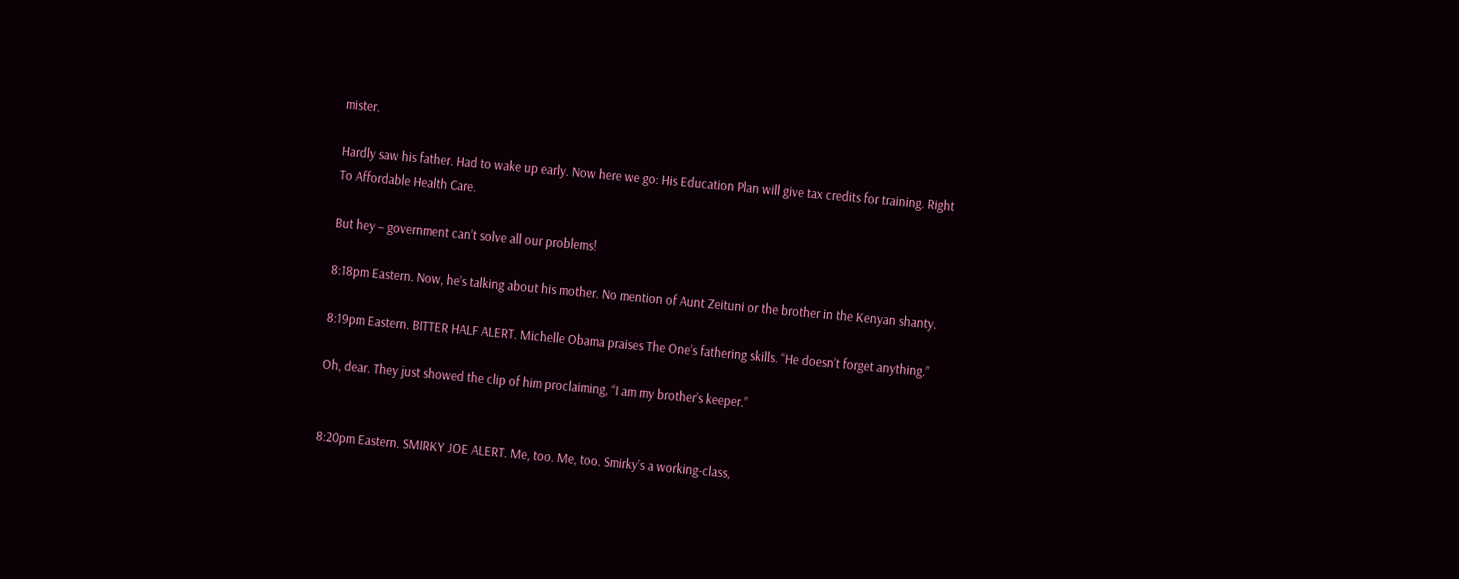mister.

Hardly saw his father. Had to wake up early. Now here we go: His Education Plan will give tax credits for training. Right To Affordable Health Care.

But hey – government can’t solve all our problems!

8:18pm Eastern. Now, he’s talking about his mother. No mention of Aunt Zeituni or the brother in the Kenyan shanty.

8:19pm Eastern. BITTER HALF ALERT. Michelle Obama praises The One’s fathering skills. “He doesn’t forget anything.”

Oh, dear. They just showed the clip of him proclaiming, “I am my brother’s keeper.”


8:20pm Eastern. SMIRKY JOE ALERT. Me, too. Me, too. Smirky’s a working-class,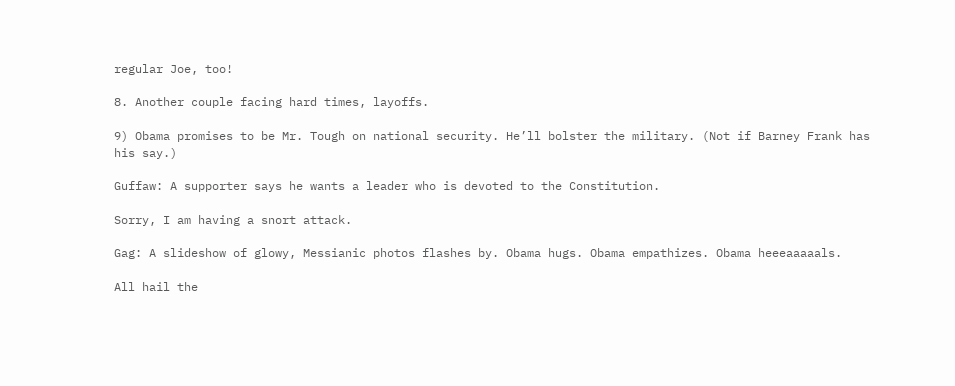regular Joe, too!

8. Another couple facing hard times, layoffs.

9) Obama promises to be Mr. Tough on national security. He’ll bolster the military. (Not if Barney Frank has his say.)

Guffaw: A supporter says he wants a leader who is devoted to the Constitution.

Sorry, I am having a snort attack.

Gag: A slideshow of glowy, Messianic photos flashes by. Obama hugs. Obama empathizes. Obama heeeaaaaals.

All hail the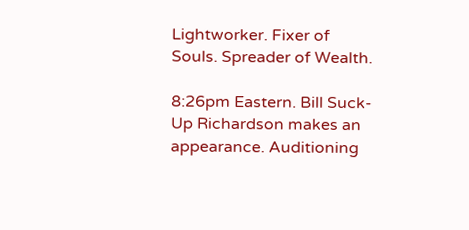Lightworker. Fixer of Souls. Spreader of Wealth.

8:26pm Eastern. Bill Suck-Up Richardson makes an appearance. Auditioning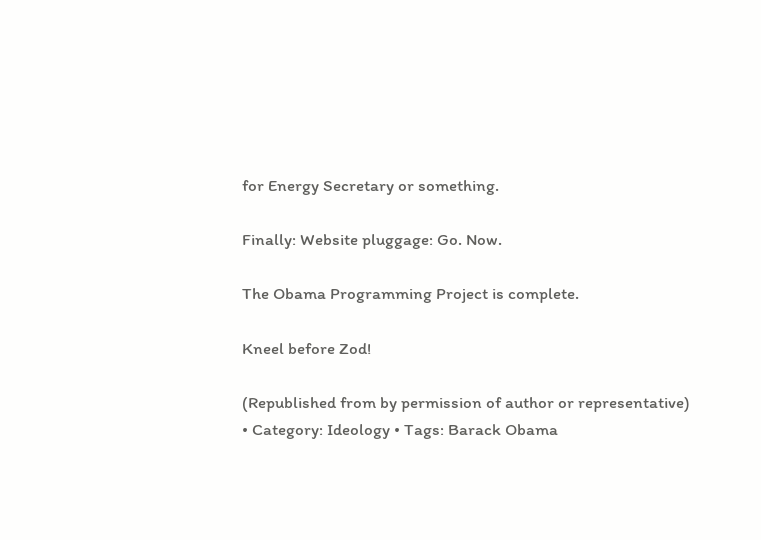for Energy Secretary or something.

Finally: Website pluggage: Go. Now.

The Obama Programming Project is complete.

Kneel before Zod!

(Republished from by permission of author or representative)
• Category: Ideology • Tags: Barack Obama